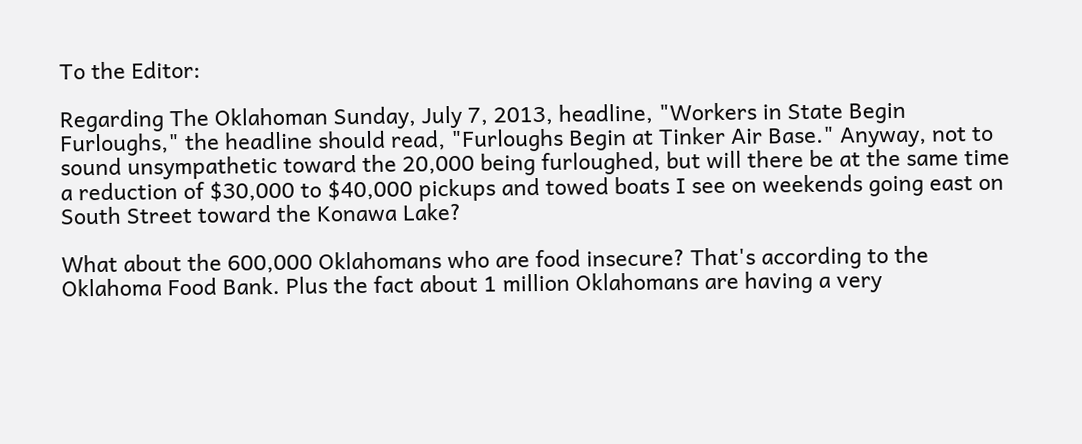To the Editor:

Regarding The Oklahoman Sunday, July 7, 2013, headline, "Workers in State Begin Furloughs," the headline should read, "Furloughs Begin at Tinker Air Base." Anyway, not to sound unsympathetic toward the 20,000 being furloughed, but will there be at the same time a reduction of $30,000 to $40,000 pickups and towed boats I see on weekends going east on South Street toward the Konawa Lake?

What about the 600,000 Oklahomans who are food insecure? That's according to the Oklahoma Food Bank. Plus the fact about 1 million Oklahomans are having a very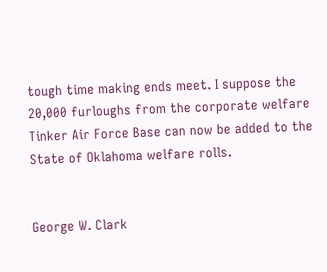tough time making ends meet. I suppose the 20,000 furloughs from the corporate welfare Tinker Air Force Base can now be added to the State of Oklahoma welfare rolls.


George W. Clark